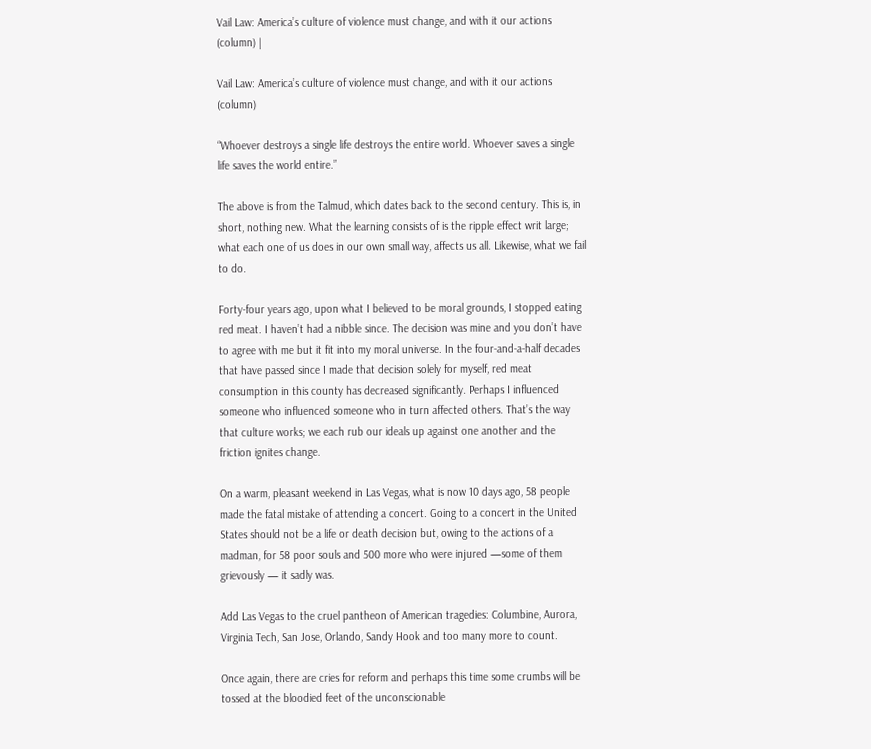Vail Law: America’s culture of violence must change, and with it our actions (column) |

Vail Law: America’s culture of violence must change, and with it our actions (column)

“Whoever destroys a single life destroys the entire world. Whoever saves a single life saves the world entire.”

The above is from the Talmud, which dates back to the second century. This is, in short, nothing new. What the learning consists of is the ripple effect writ large; what each one of us does in our own small way, affects us all. Likewise, what we fail to do.

Forty-four years ago, upon what I believed to be moral grounds, I stopped eating red meat. I haven’t had a nibble since. The decision was mine and you don’t have to agree with me but it fit into my moral universe. In the four-and-a-half decades that have passed since I made that decision solely for myself, red meat consumption in this county has decreased significantly. Perhaps I influenced someone who influenced someone who in turn affected others. That’s the way that culture works; we each rub our ideals up against one another and the friction ignites change.

On a warm, pleasant weekend in Las Vegas, what is now 10 days ago, 58 people made the fatal mistake of attending a concert. Going to a concert in the United States should not be a life or death decision but, owing to the actions of a madman, for 58 poor souls and 500 more who were injured —some of them grievously — it sadly was.

Add Las Vegas to the cruel pantheon of American tragedies: Columbine, Aurora, Virginia Tech, San Jose, Orlando, Sandy Hook and too many more to count.

Once again, there are cries for reform and perhaps this time some crumbs will be tossed at the bloodied feet of the unconscionable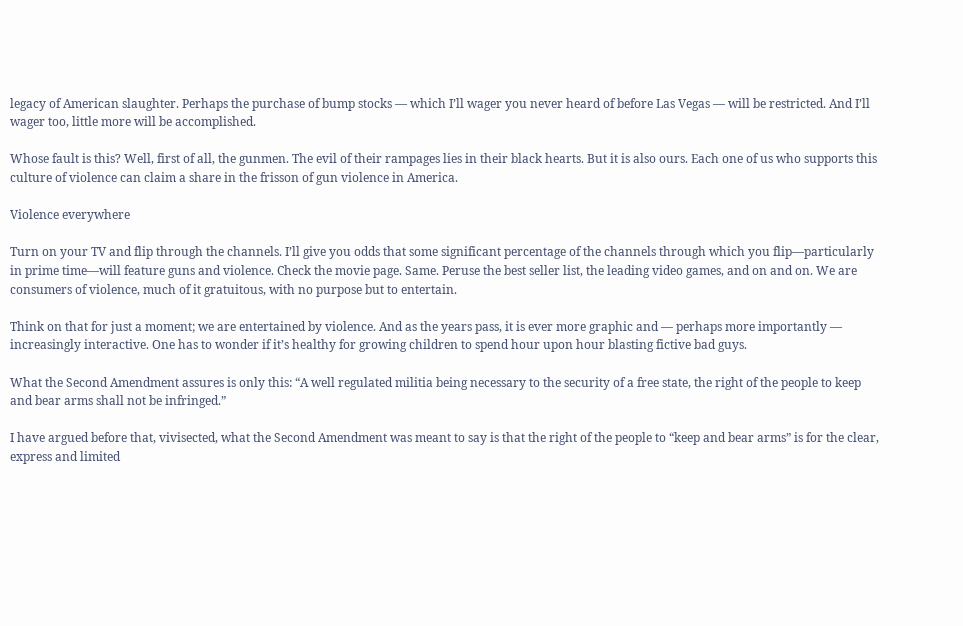legacy of American slaughter. Perhaps the purchase of bump stocks — which I’ll wager you never heard of before Las Vegas — will be restricted. And I’ll wager too, little more will be accomplished.

Whose fault is this? Well, first of all, the gunmen. The evil of their rampages lies in their black hearts. But it is also ours. Each one of us who supports this culture of violence can claim a share in the frisson of gun violence in America.

Violence everywhere

Turn on your TV and flip through the channels. I’ll give you odds that some significant percentage of the channels through which you flip—particularly in prime time—will feature guns and violence. Check the movie page. Same. Peruse the best seller list, the leading video games, and on and on. We are consumers of violence, much of it gratuitous, with no purpose but to entertain.

Think on that for just a moment; we are entertained by violence. And as the years pass, it is ever more graphic and — perhaps more importantly — increasingly interactive. One has to wonder if it’s healthy for growing children to spend hour upon hour blasting fictive bad guys.

What the Second Amendment assures is only this: “A well regulated militia being necessary to the security of a free state, the right of the people to keep and bear arms shall not be infringed.”

I have argued before that, vivisected, what the Second Amendment was meant to say is that the right of the people to “keep and bear arms” is for the clear, express and limited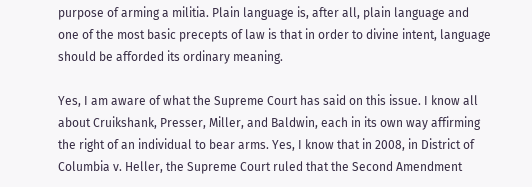purpose of arming a militia. Plain language is, after all, plain language and one of the most basic precepts of law is that in order to divine intent, language should be afforded its ordinary meaning.

Yes, I am aware of what the Supreme Court has said on this issue. I know all about Cruikshank, Presser, Miller, and Baldwin, each in its own way affirming the right of an individual to bear arms. Yes, I know that in 2008, in District of Columbia v. Heller, the Supreme Court ruled that the Second Amendment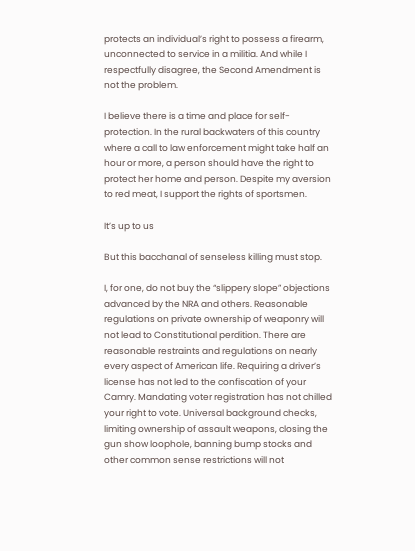protects an individual’s right to possess a firearm, unconnected to service in a militia. And while I respectfully disagree, the Second Amendment is not the problem.

I believe there is a time and place for self-protection. In the rural backwaters of this country where a call to law enforcement might take half an hour or more, a person should have the right to protect her home and person. Despite my aversion to red meat, I support the rights of sportsmen.

It’s up to us

But this bacchanal of senseless killing must stop.

I, for one, do not buy the “slippery slope” objections advanced by the NRA and others. Reasonable regulations on private ownership of weaponry will not lead to Constitutional perdition. There are reasonable restraints and regulations on nearly every aspect of American life. Requiring a driver’s license has not led to the confiscation of your Camry. Mandating voter registration has not chilled your right to vote. Universal background checks, limiting ownership of assault weapons, closing the gun show loophole, banning bump stocks and other common sense restrictions will not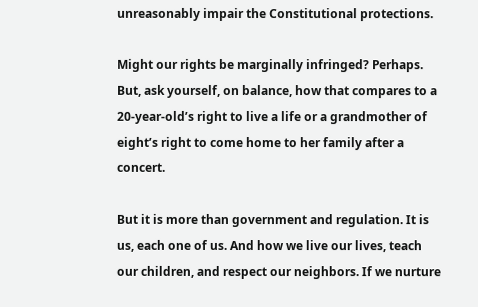unreasonably impair the Constitutional protections.

Might our rights be marginally infringed? Perhaps. But, ask yourself, on balance, how that compares to a 20-year-old’s right to live a life or a grandmother of eight’s right to come home to her family after a concert.

But it is more than government and regulation. It is us, each one of us. And how we live our lives, teach our children, and respect our neighbors. If we nurture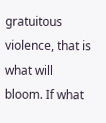gratuitous violence, that is what will bloom. If what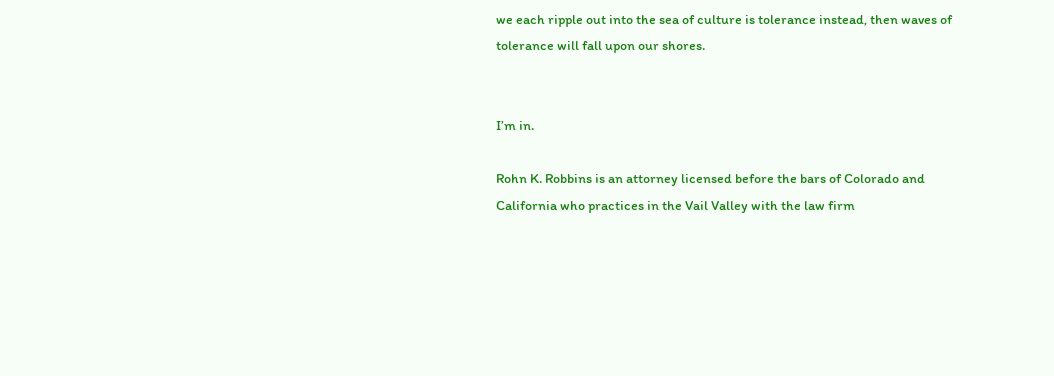we each ripple out into the sea of culture is tolerance instead, then waves of tolerance will fall upon our shores.


I’m in.

Rohn K. Robbins is an attorney licensed before the bars of Colorado and California who practices in the Vail Valley with the law firm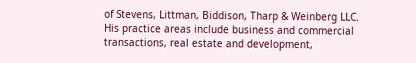of Stevens, Littman, Biddison, Tharp & Weinberg LLC. His practice areas include business and commercial transactions, real estate and development,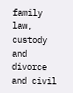family law, custody and divorce and civil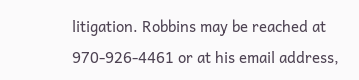litigation. Robbins may be reached at 970-926-4461 or at his email address,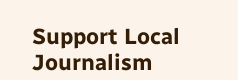Support Local Journalism